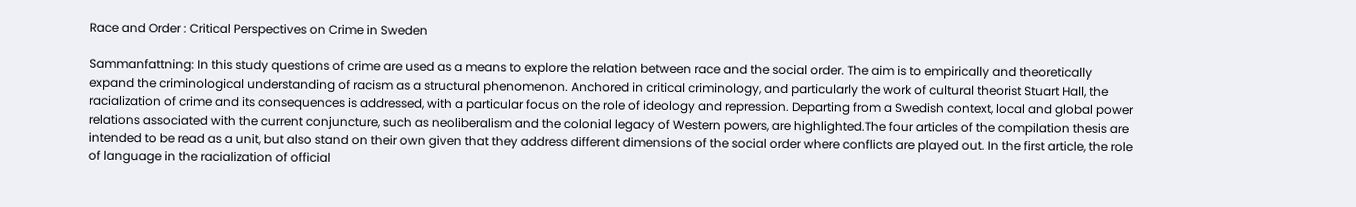Race and Order : Critical Perspectives on Crime in Sweden

Sammanfattning: In this study questions of crime are used as a means to explore the relation between race and the social order. The aim is to empirically and theoretically expand the criminological understanding of racism as a structural phenomenon. Anchored in critical criminology, and particularly the work of cultural theorist Stuart Hall, the racialization of crime and its consequences is addressed, with a particular focus on the role of ideology and repression. Departing from a Swedish context, local and global power relations associated with the current conjuncture, such as neoliberalism and the colonial legacy of Western powers, are highlighted.The four articles of the compilation thesis are intended to be read as a unit, but also stand on their own given that they address different dimensions of the social order where conflicts are played out. In the first article, the role of language in the racialization of official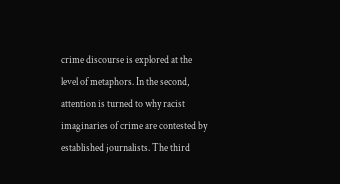crime discourse is explored at the level of metaphors. In the second, attention is turned to why racist imaginaries of crime are contested by established journalists. The third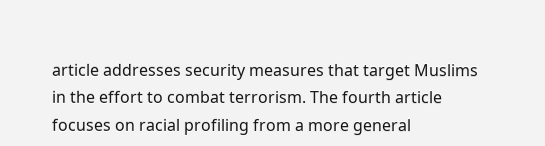article addresses security measures that target Muslims in the effort to combat terrorism. The fourth article focuses on racial profiling from a more general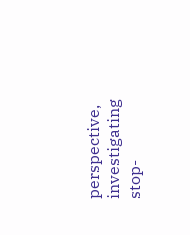perspective, investigating stop-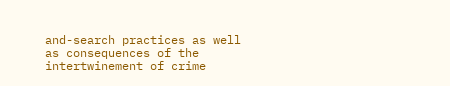and-search practices as well as consequences of the intertwinement of crime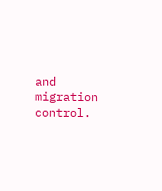and migration control.